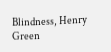Blindness, Henry Green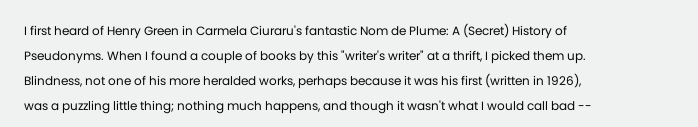I first heard of Henry Green in Carmela Ciuraru's fantastic Nom de Plume: A (Secret) History of Pseudonyms. When I found a couple of books by this "writer's writer" at a thrift, I picked them up. Blindness, not one of his more heralded works, perhaps because it was his first (written in 1926), was a puzzling little thing; nothing much happens, and though it wasn't what I would call bad --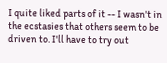I quite liked parts of it -- I wasn't in the ecstasies that others seem to be driven to. I'll have to try out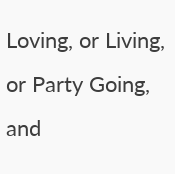Loving, or Living, or Party Going, and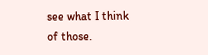see what I think of those.